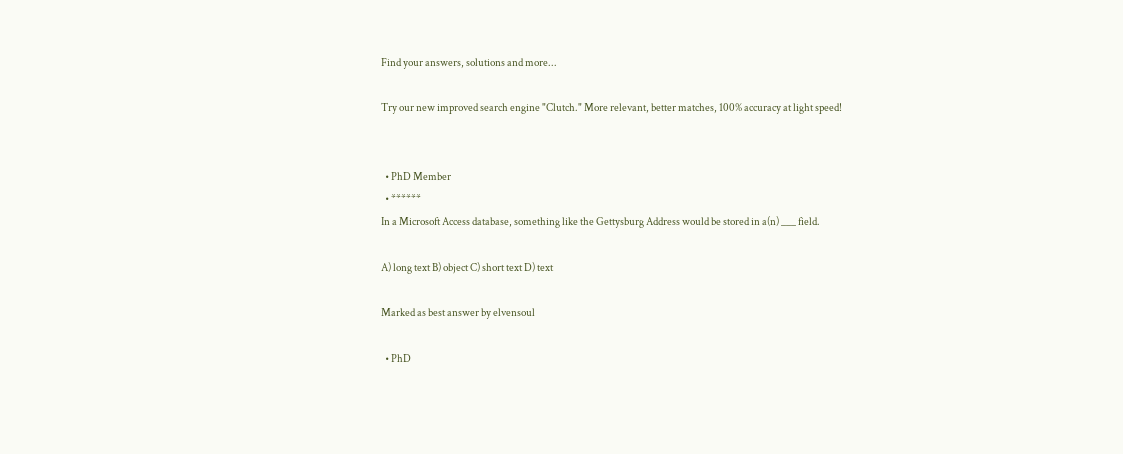Find your answers, solutions and more...

Try our new improved search engine "Clutch." More relevant, better matches, 100% accuracy at light speed!


  • PhD Member
  • ******
In a Microsoft Access database, something like the Gettysburg Address would be stored in a(n) ___ field.

A) long text B) object C) short text D) text

Marked as best answer by elvensoul

  • PhD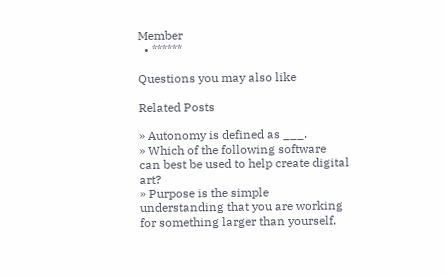Member
  • ******

Questions you may also like

Related Posts

» Autonomy is defined as ___.
» Which of the following software can best be used to help create digital art?
» Purpose is the simple understanding that you are working for something larger than yourself.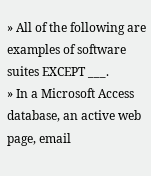» All of the following are examples of software suites EXCEPT ___.
» In a Microsoft Access database, an active web page, email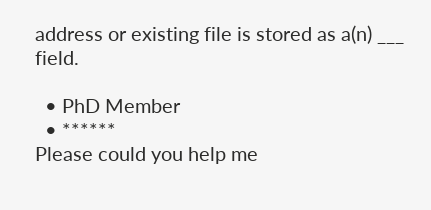address or existing file is stored as a(n) ___ field.

  • PhD Member
  • ******
Please could you help me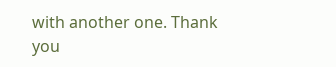with another one. Thank you